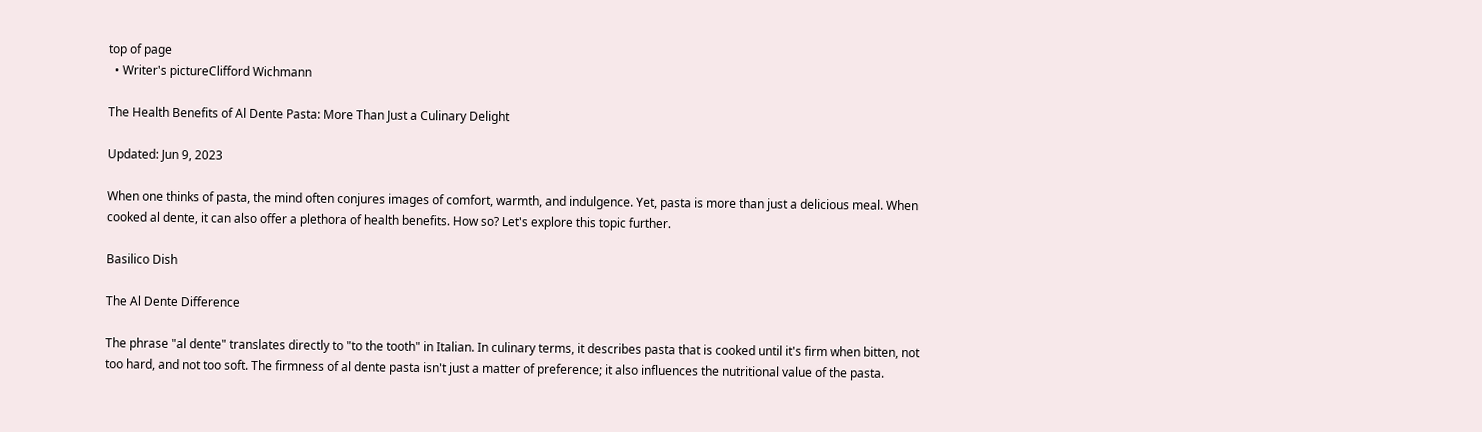top of page
  • Writer's pictureClifford Wichmann

The Health Benefits of Al Dente Pasta: More Than Just a Culinary Delight

Updated: Jun 9, 2023

When one thinks of pasta, the mind often conjures images of comfort, warmth, and indulgence. Yet, pasta is more than just a delicious meal. When cooked al dente, it can also offer a plethora of health benefits. How so? Let's explore this topic further.

Basilico Dish

The Al Dente Difference

The phrase "al dente" translates directly to "to the tooth" in Italian. In culinary terms, it describes pasta that is cooked until it's firm when bitten, not too hard, and not too soft. The firmness of al dente pasta isn't just a matter of preference; it also influences the nutritional value of the pasta.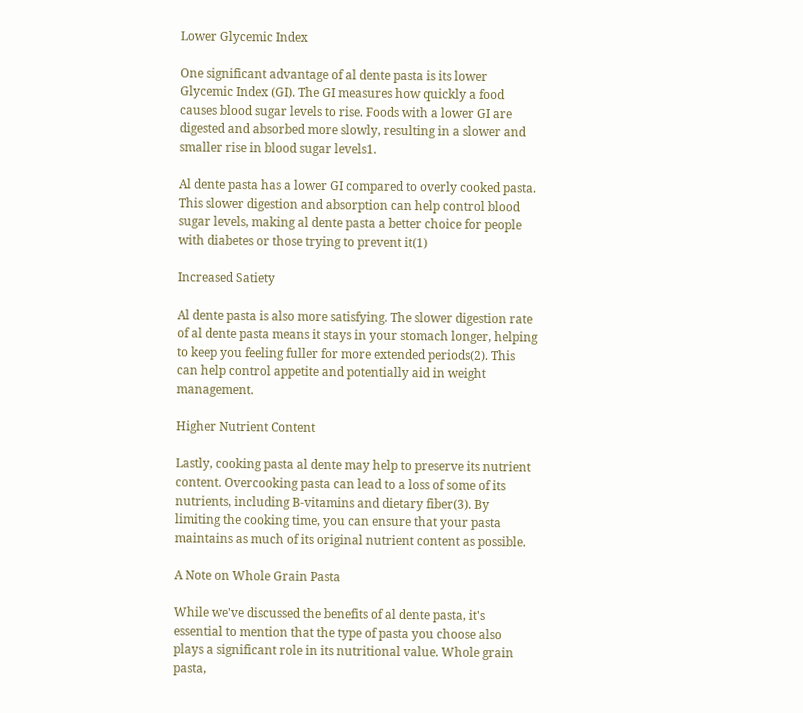Lower Glycemic Index

One significant advantage of al dente pasta is its lower Glycemic Index (GI). The GI measures how quickly a food causes blood sugar levels to rise. Foods with a lower GI are digested and absorbed more slowly, resulting in a slower and smaller rise in blood sugar levels1.

Al dente pasta has a lower GI compared to overly cooked pasta. This slower digestion and absorption can help control blood sugar levels, making al dente pasta a better choice for people with diabetes or those trying to prevent it(1)

Increased Satiety

Al dente pasta is also more satisfying. The slower digestion rate of al dente pasta means it stays in your stomach longer, helping to keep you feeling fuller for more extended periods(2). This can help control appetite and potentially aid in weight management.

Higher Nutrient Content

Lastly, cooking pasta al dente may help to preserve its nutrient content. Overcooking pasta can lead to a loss of some of its nutrients, including B-vitamins and dietary fiber(3). By limiting the cooking time, you can ensure that your pasta maintains as much of its original nutrient content as possible.

A Note on Whole Grain Pasta

While we've discussed the benefits of al dente pasta, it's essential to mention that the type of pasta you choose also plays a significant role in its nutritional value. Whole grain pasta,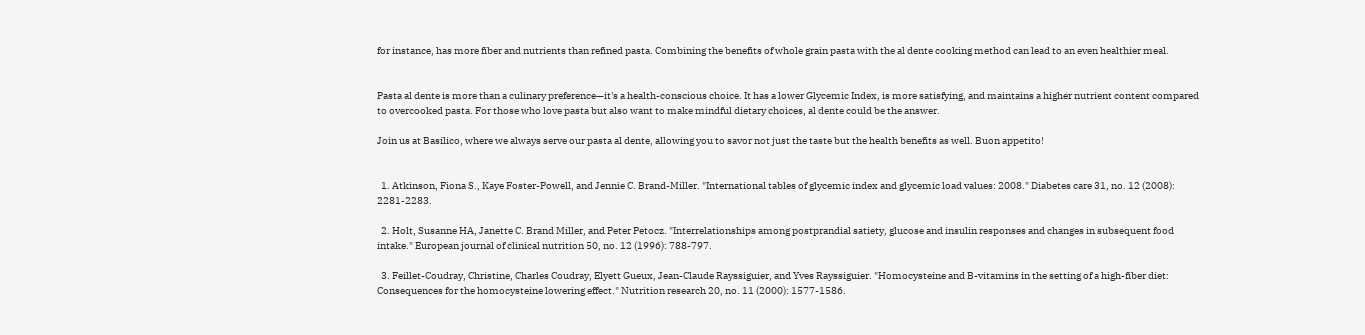for instance, has more fiber and nutrients than refined pasta. Combining the benefits of whole grain pasta with the al dente cooking method can lead to an even healthier meal.


Pasta al dente is more than a culinary preference—it's a health-conscious choice. It has a lower Glycemic Index, is more satisfying, and maintains a higher nutrient content compared to overcooked pasta. For those who love pasta but also want to make mindful dietary choices, al dente could be the answer.

Join us at Basilico, where we always serve our pasta al dente, allowing you to savor not just the taste but the health benefits as well. Buon appetito!


  1. Atkinson, Fiona S., Kaye Foster-Powell, and Jennie C. Brand-Miller. "International tables of glycemic index and glycemic load values: 2008." Diabetes care 31, no. 12 (2008): 2281-2283.

  2. Holt, Susanne HA, Janette C. Brand Miller, and Peter Petocz. "Interrelationships among postprandial satiety, glucose and insulin responses and changes in subsequent food intake." European journal of clinical nutrition 50, no. 12 (1996): 788-797.

  3. Feillet-Coudray, Christine, Charles Coudray, Elyett Gueux, Jean-Claude Rayssiguier, and Yves Rayssiguier. "Homocysteine and B-vitamins in the setting of a high-fiber diet: Consequences for the homocysteine lowering effect." Nutrition research 20, no. 11 (2000): 1577-1586.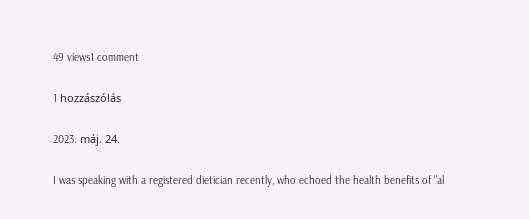49 views1 comment

1 hozzászólás

2023. máj. 24.

I was speaking with a registered dietician recently, who echoed the health benefits of "al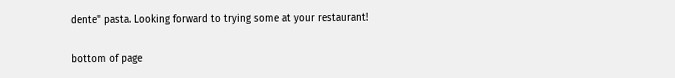dente" pasta. Looking forward to trying some at your restaurant!

bottom of page